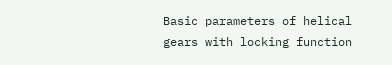Basic parameters of helical gears with locking function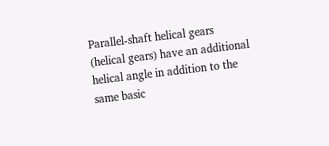Parallel-shaft helical gears (helical gears) have an additional helical angle in addition to the same basic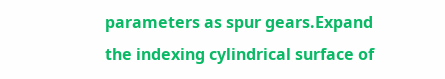parameters as spur gears.Expand the indexing cylindrical surface of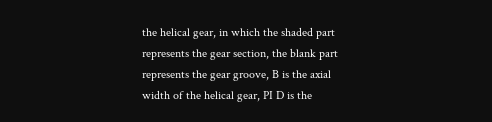the helical gear, in which the shaded part represents the gear section, the blank part represents the gear groove, B is the axial width of the helical gear, PI D is the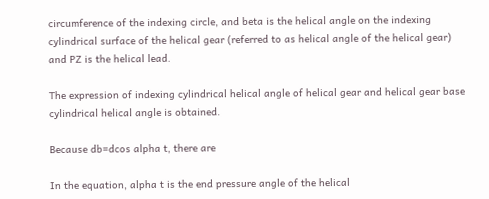circumference of the indexing circle, and beta is the helical angle on the indexing cylindrical surface of the helical gear (referred to as helical angle of the helical gear) and PZ is the helical lead.

The expression of indexing cylindrical helical angle of helical gear and helical gear base cylindrical helical angle is obtained.

Because db=dcos alpha t, there are

In the equation, alpha t is the end pressure angle of the helical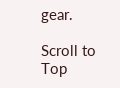gear.

Scroll to Top